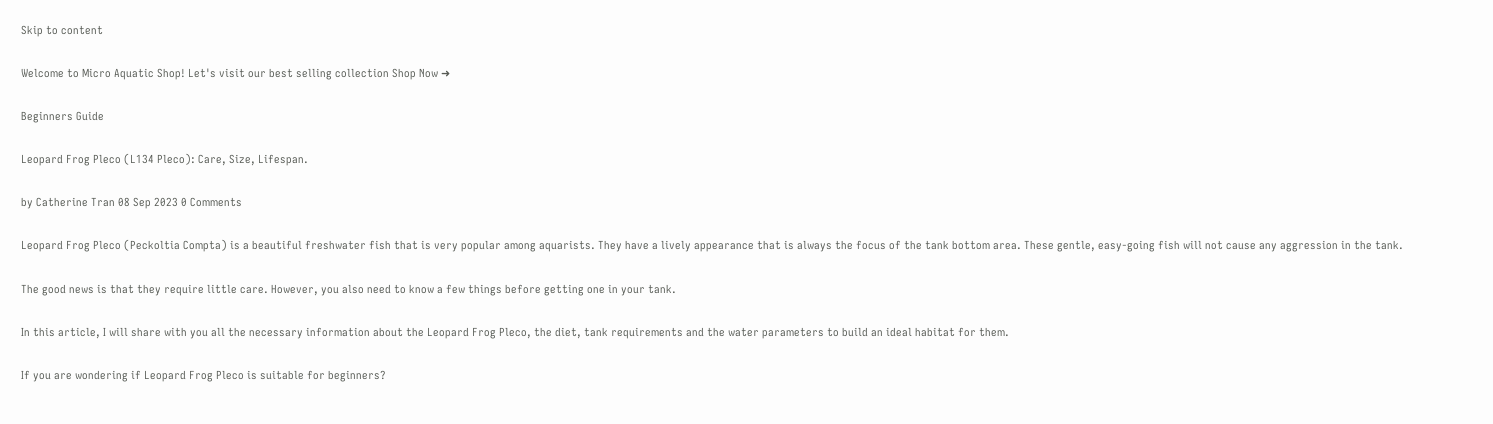Skip to content

Welcome to Micro Aquatic Shop! Let's visit our best selling collection Shop Now ➜

Beginners Guide

Leopard Frog Pleco (L134 Pleco): Care, Size, Lifespan.

by Catherine Tran 08 Sep 2023 0 Comments

Leopard Frog Pleco (Peckoltia Compta) is a beautiful freshwater fish that is very popular among aquarists. They have a lively appearance that is always the focus of the tank bottom area. These gentle, easy-going fish will not cause any aggression in the tank.

The good news is that they require little care. However, you also need to know a few things before getting one in your tank.

In this article, I will share with you all the necessary information about the Leopard Frog Pleco, the diet, tank requirements and the water parameters to build an ideal habitat for them.

If you are wondering if Leopard Frog Pleco is suitable for beginners?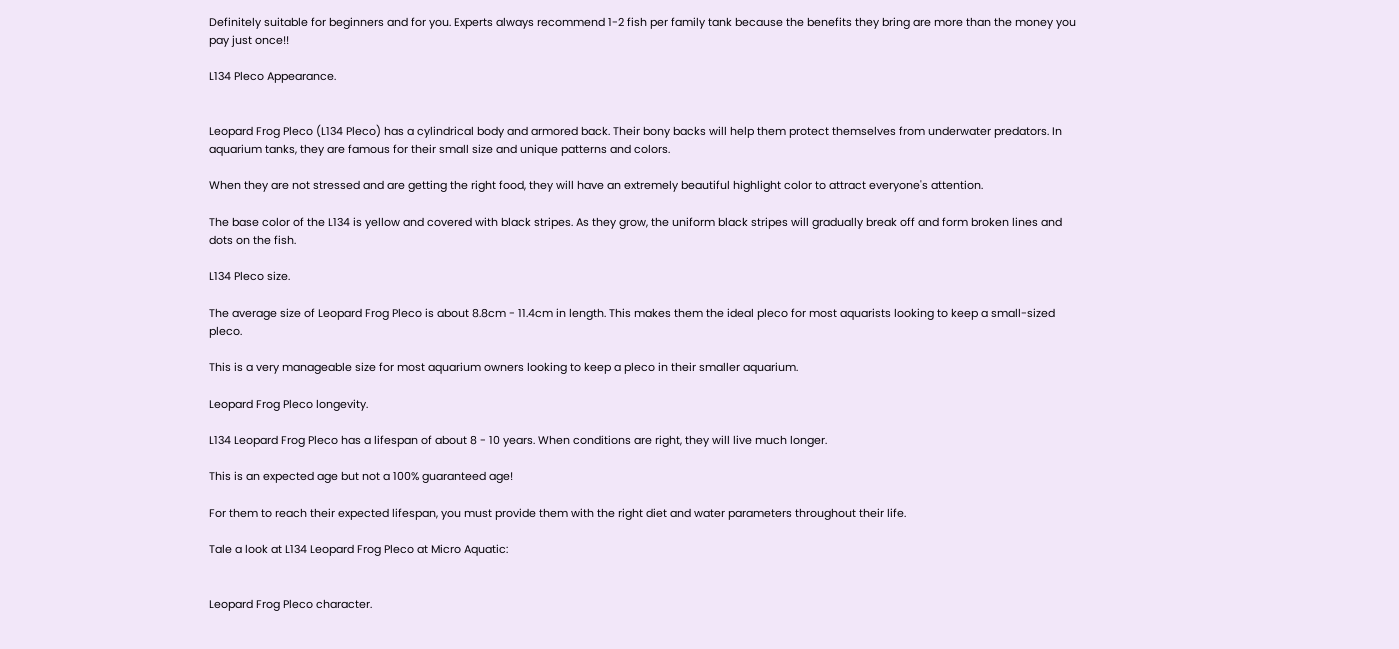Definitely suitable for beginners and for you. Experts always recommend 1-2 fish per family tank because the benefits they bring are more than the money you pay just once!!

L134 Pleco Appearance.


Leopard Frog Pleco (L134 Pleco) has a cylindrical body and armored back. Their bony backs will help them protect themselves from underwater predators. In aquarium tanks, they are famous for their small size and unique patterns and colors.

When they are not stressed and are getting the right food, they will have an extremely beautiful highlight color to attract everyone's attention.

The base color of the L134 is yellow and covered with black stripes. As they grow, the uniform black stripes will gradually break off and form broken lines and dots on the fish.

L134 Pleco size.

The average size of Leopard Frog Pleco is about 8.8cm - 11.4cm in length. This makes them the ideal pleco for most aquarists looking to keep a small-sized pleco.

This is a very manageable size for most aquarium owners looking to keep a pleco in their smaller aquarium.

Leopard Frog Pleco longevity.

L134 Leopard Frog Pleco has a lifespan of about 8 - 10 years. When conditions are right, they will live much longer.

This is an expected age but not a 100% guaranteed age!

For them to reach their expected lifespan, you must provide them with the right diet and water parameters throughout their life.

Tale a look at L134 Leopard Frog Pleco at Micro Aquatic:


Leopard Frog Pleco character.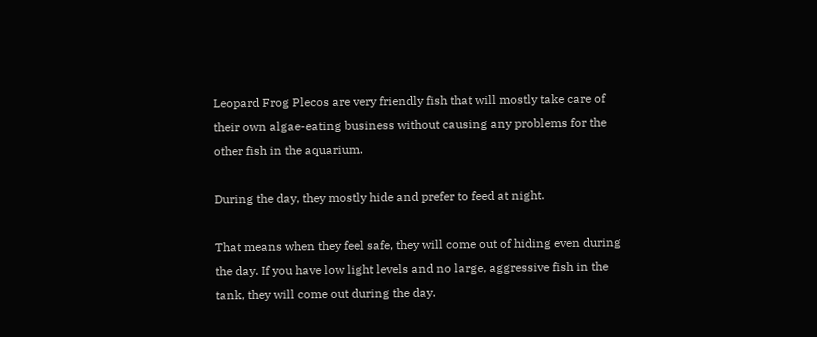Leopard Frog Plecos are very friendly fish that will mostly take care of their own algae-eating business without causing any problems for the other fish in the aquarium.

During the day, they mostly hide and prefer to feed at night.

That means when they feel safe, they will come out of hiding even during the day. If you have low light levels and no large, aggressive fish in the tank, they will come out during the day.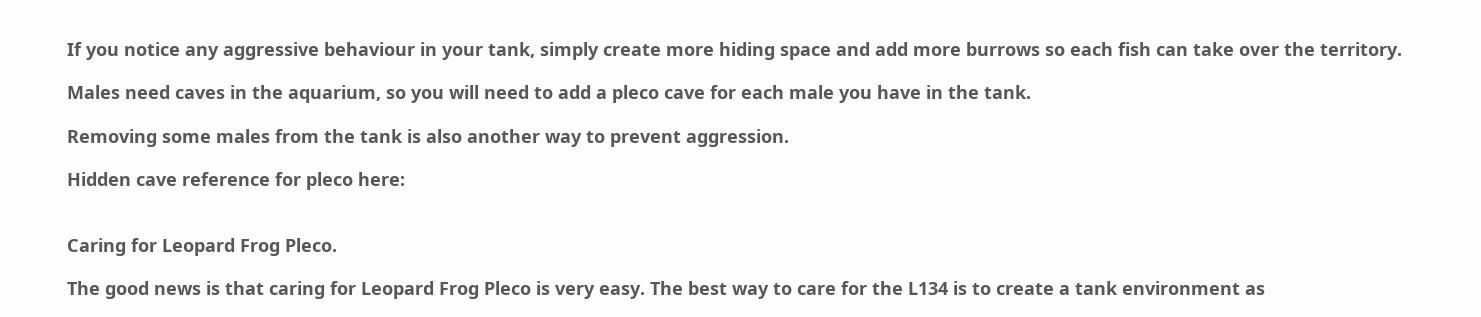If you notice any aggressive behaviour in your tank, simply create more hiding space and add more burrows so each fish can take over the territory.

Males need caves in the aquarium, so you will need to add a pleco cave for each male you have in the tank.

Removing some males from the tank is also another way to prevent aggression.

Hidden cave reference for pleco here:


Caring for Leopard Frog Pleco.

The good news is that caring for Leopard Frog Pleco is very easy. The best way to care for the L134 is to create a tank environment as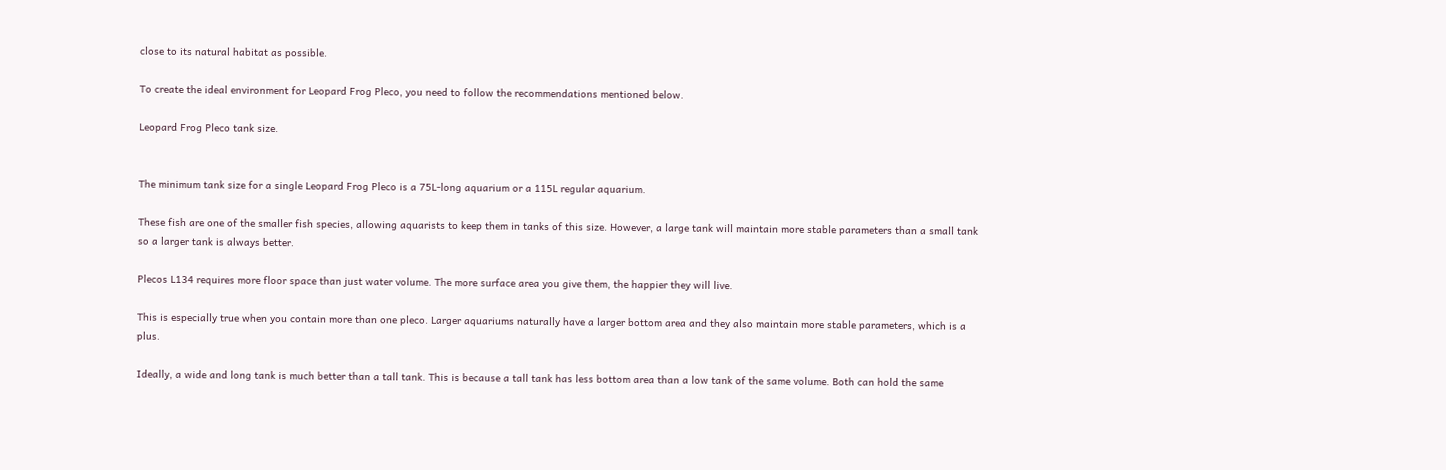close to its natural habitat as possible.

To create the ideal environment for Leopard Frog Pleco, you need to follow the recommendations mentioned below.

Leopard Frog Pleco tank size.


The minimum tank size for a single Leopard Frog Pleco is a 75L-long aquarium or a 115L regular aquarium.

These fish are one of the smaller fish species, allowing aquarists to keep them in tanks of this size. However, a large tank will maintain more stable parameters than a small tank so a larger tank is always better.

Plecos L134 requires more floor space than just water volume. The more surface area you give them, the happier they will live.

This is especially true when you contain more than one pleco. Larger aquariums naturally have a larger bottom area and they also maintain more stable parameters, which is a plus.

Ideally, a wide and long tank is much better than a tall tank. This is because a tall tank has less bottom area than a low tank of the same volume. Both can hold the same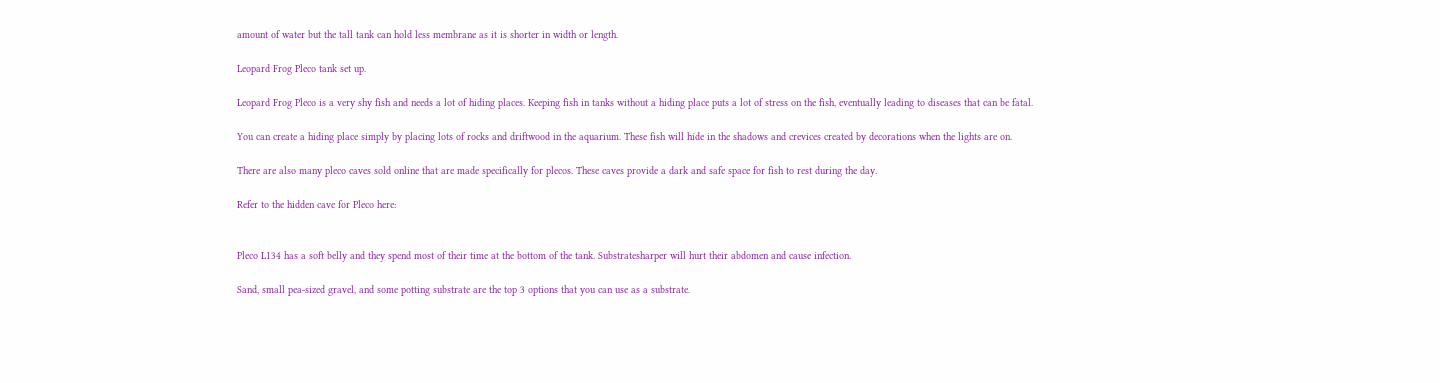amount of water but the tall tank can hold less membrane as it is shorter in width or length.

Leopard Frog Pleco tank set up.

Leopard Frog Pleco is a very shy fish and needs a lot of hiding places. Keeping fish in tanks without a hiding place puts a lot of stress on the fish, eventually leading to diseases that can be fatal.

You can create a hiding place simply by placing lots of rocks and driftwood in the aquarium. These fish will hide in the shadows and crevices created by decorations when the lights are on.

There are also many pleco caves sold online that are made specifically for plecos. These caves provide a dark and safe space for fish to rest during the day.

Refer to the hidden cave for Pleco here:


Pleco L134 has a soft belly and they spend most of their time at the bottom of the tank. Substratesharper will hurt their abdomen and cause infection.

Sand, small pea-sized gravel, and some potting substrate are the top 3 options that you can use as a substrate.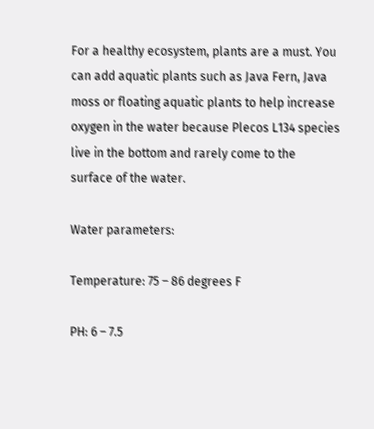For a healthy ecosystem, plants are a must. You can add aquatic plants such as Java Fern, Java moss or floating aquatic plants to help increase oxygen in the water because Plecos L134 species live in the bottom and rarely come to the surface of the water.

Water parameters:

Temperature: 75 – 86 degrees F

PH: 6 – 7.5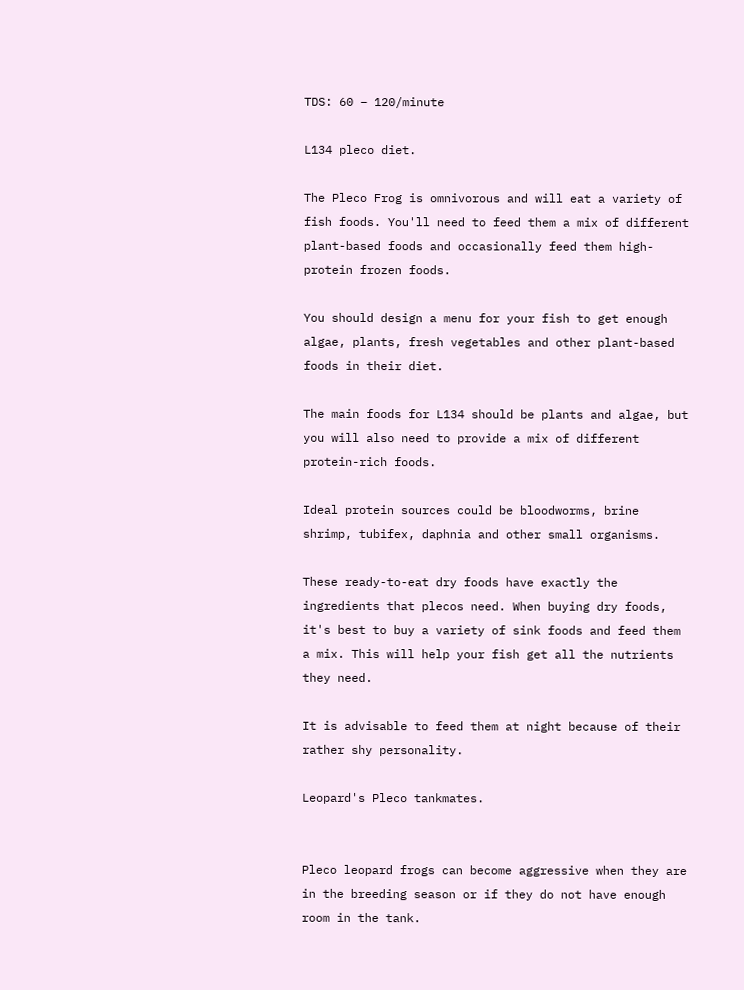TDS: 60 – 120/minute

L134 pleco diet.

The Pleco Frog is omnivorous and will eat a variety of fish foods. You'll need to feed them a mix of different plant-based foods and occasionally feed them high-protein frozen foods.

You should design a menu for your fish to get enough algae, plants, fresh vegetables and other plant-based foods in their diet.

The main foods for L134 should be plants and algae, but you will also need to provide a mix of different protein-rich foods.

Ideal protein sources could be bloodworms, brine shrimp, tubifex, daphnia and other small organisms.

These ready-to-eat dry foods have exactly the ingredients that plecos need. When buying dry foods, it's best to buy a variety of sink foods and feed them a mix. This will help your fish get all the nutrients they need.

It is advisable to feed them at night because of their rather shy personality.

Leopard's Pleco tankmates.


Pleco leopard frogs can become aggressive when they are in the breeding season or if they do not have enough room in the tank.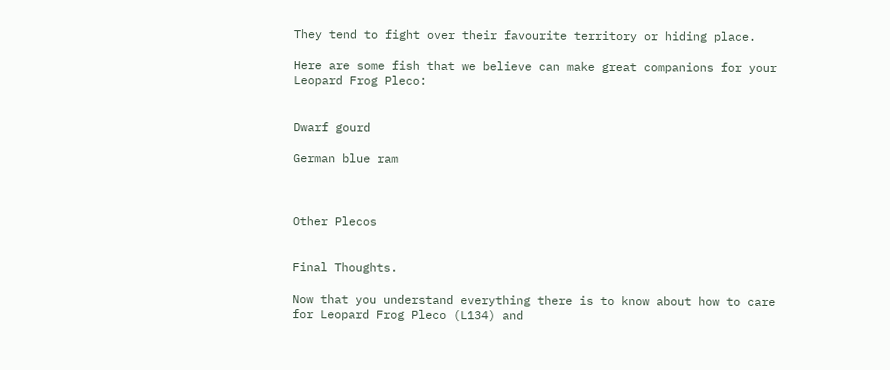They tend to fight over their favourite territory or hiding place.

Here are some fish that we believe can make great companions for your Leopard Frog Pleco:


Dwarf gourd

German blue ram



Other Plecos


Final Thoughts.

Now that you understand everything there is to know about how to care for Leopard Frog Pleco (L134) and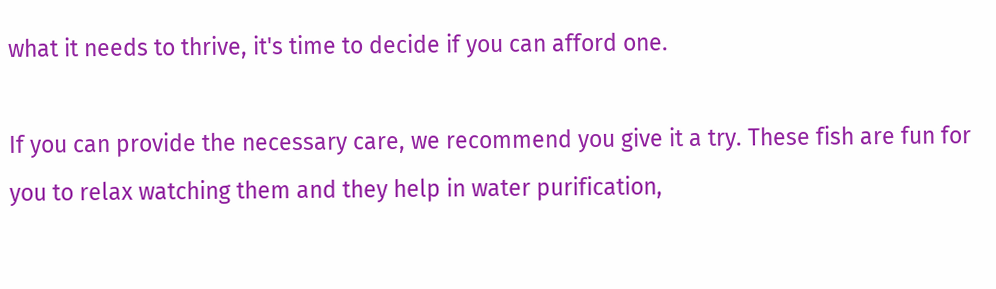what it needs to thrive, it's time to decide if you can afford one.

If you can provide the necessary care, we recommend you give it a try. These fish are fun for you to relax watching them and they help in water purification,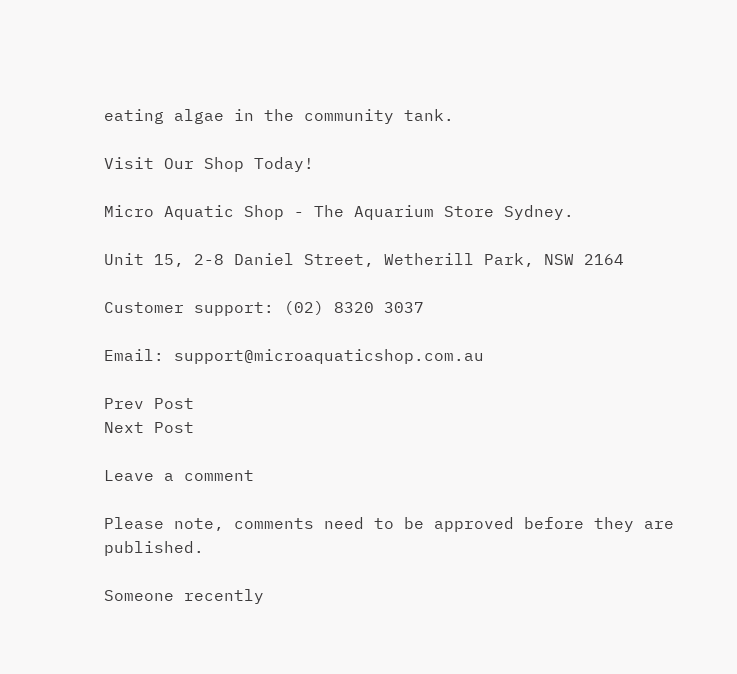eating algae in the community tank.

Visit Our Shop Today!

Micro Aquatic Shop - The Aquarium Store Sydney.

Unit 15, 2-8 Daniel Street, Wetherill Park, NSW 2164

Customer support: (02) 8320 3037

Email: support@microaquaticshop.com.au

Prev Post
Next Post

Leave a comment

Please note, comments need to be approved before they are published.

Someone recently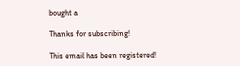bought a

Thanks for subscribing!

This email has been registered!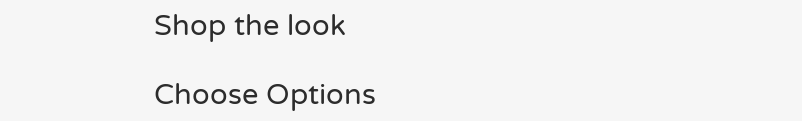Shop the look

Choose Options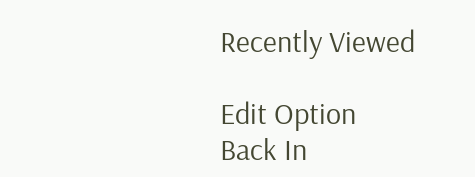Recently Viewed

Edit Option
Back In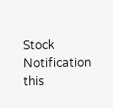Stock Notification
this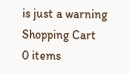is just a warning
Shopping Cart
0 items